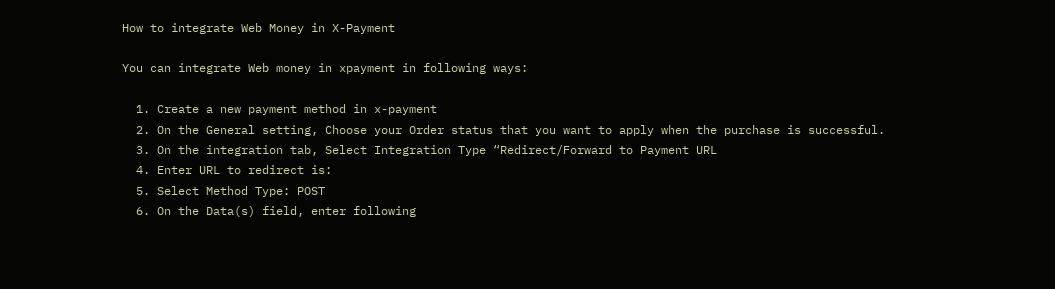How to integrate Web Money in X-Payment

You can integrate Web money in xpayment in following ways:

  1. Create a new payment method in x-payment
  2. On the General setting, Choose your Order status that you want to apply when the purchase is successful.
  3. On the integration tab, Select Integration Type “Redirect/Forward to Payment URL
  4. Enter URL to redirect is:
  5. Select Method Type: POST
  6. On the Data(s) field, enter following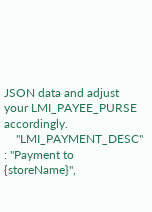JSON data and adjust your LMI_PAYEE_PURSE accordingly.
    "LMI_PAYMENT_DESC" : "Payment to {storeName}",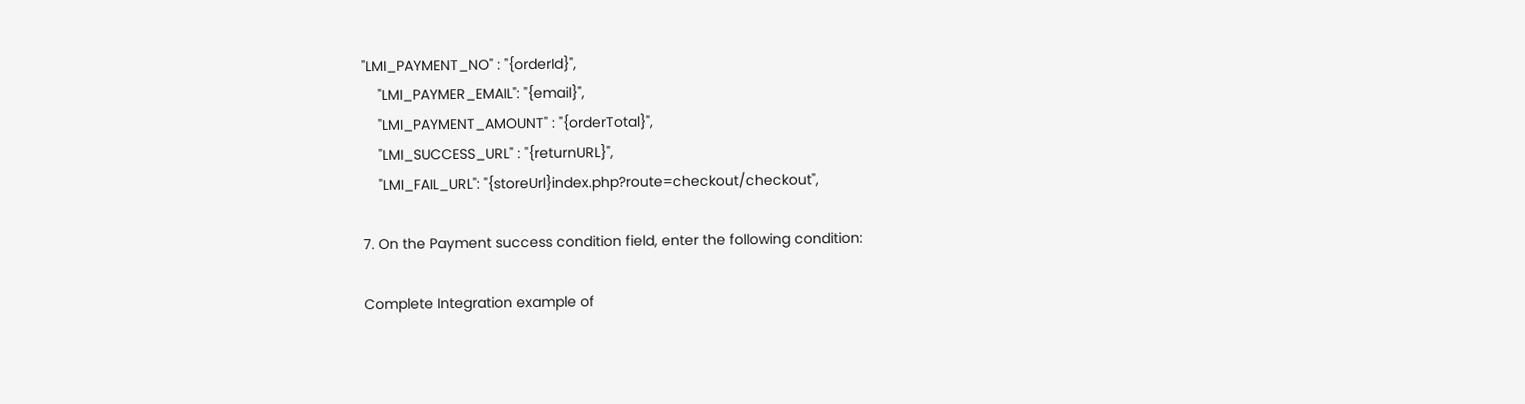"LMI_PAYMENT_NO" : "{orderId}",
    "LMI_PAYMER_EMAIL": "{email}",
    "LMI_PAYMENT_AMOUNT" : "{orderTotal}",
    "LMI_SUCCESS_URL" : "{returnURL}",
    "LMI_FAIL_URL": "{storeUrl}index.php?route=checkout/checkout",

7. On the Payment success condition field, enter the following condition:

Complete Integration example of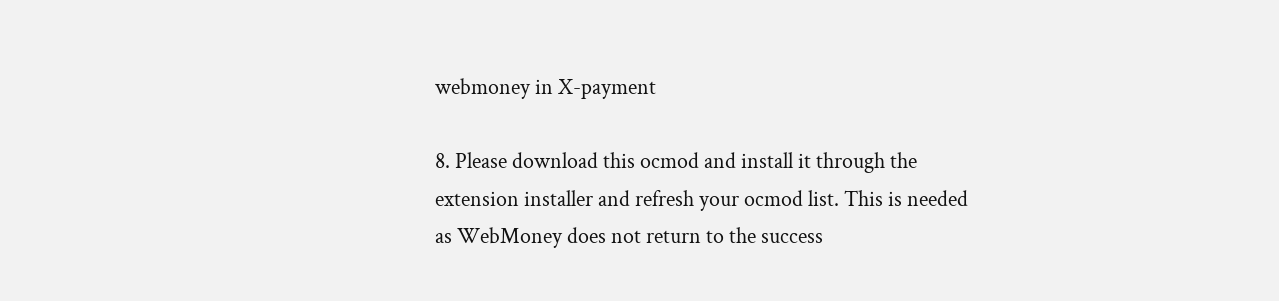webmoney in X-payment

8. Please download this ocmod and install it through the extension installer and refresh your ocmod list. This is needed as WebMoney does not return to the success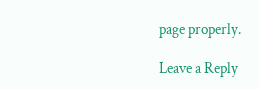page properly.

Leave a Reply